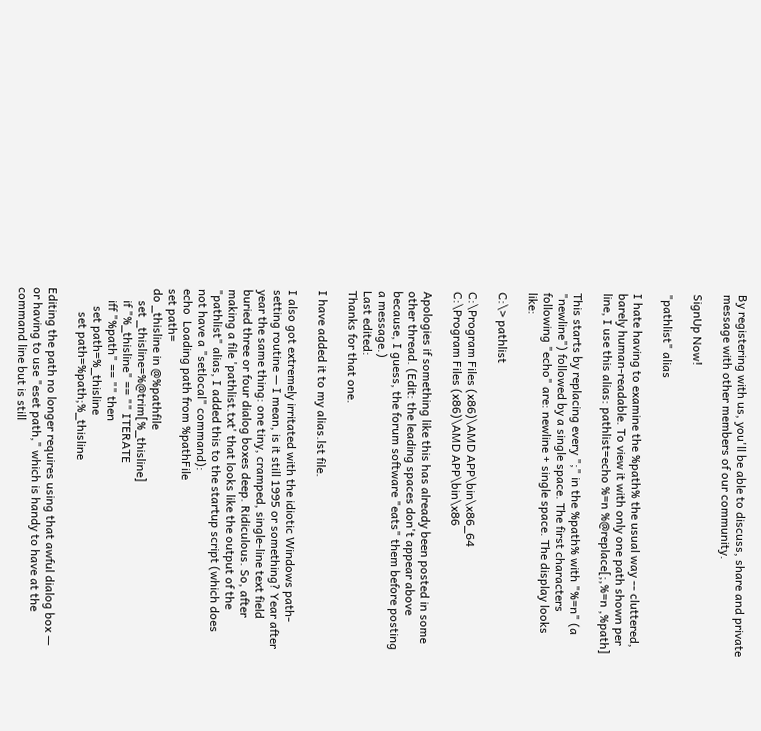By registering with us, you'll be able to discuss, share and private message with other members of our community.

SignUp Now!

"pathlist" alias

I hate having to examine the %path% the usual way -- cluttered, barely human-readable. To view it with only one path shown per line, I use this alias: pathlist=echo %=n %@replace[;,%=n ,%path]

This starts by replacing every ";" in the %path% with "%=n" (a "newline") followed by a single space. The first characters following "echo" are: newline + single space. The display looks like:

C:\> pathlist

C:\Program Files (x86)\AMD APP\bin\x86_64
C:\Program Files (x86)\AMD APP\bin\x86

Apologies if something like this has already been posted in some other thread. (Edit: the leading spaces don't appear above because, I guess, the forum software "eats" them before posting a message.)
Last edited:
Thanks for that one.

I have added it to my alias.lst file.

I also got extremely irritated with the idiotic Windows path-setting routine — I mean, is it still 1995 or something? Year after year the same thing: one tiny, cramped, single-line text field buried three or four dialog boxes deep. Ridiculous. So, after making a file 'pathlist.txt' that looks like the output of the "pathlist" alias, I added this to the startup script (which does not have a "setlocal" command):
echo  Loading path from %pathFile
set path=
do _thisline in @%pathfile
    set _thisline=%@trim[%_thisline]
    if "%_thisline" == "" ITERATE
    iff "%path" == "" then
      set path=%_thisline
        set path=%path;%_thisline

Editing the path no longer requires using that awful dialog box — or having to use "eset path," which is handy to have at the command line but is still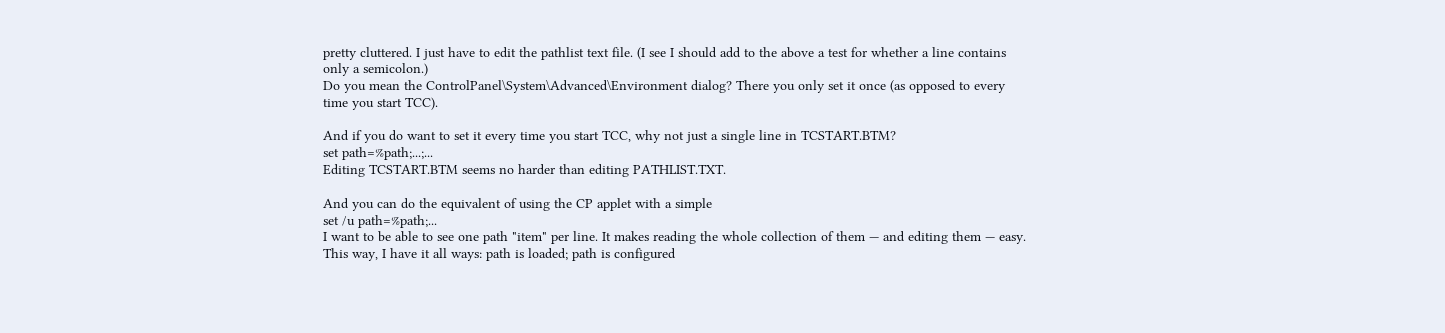pretty cluttered. I just have to edit the pathlist text file. (I see I should add to the above a test for whether a line contains only a semicolon.)
Do you mean the ControlPanel\System\Advanced\Environment dialog? There you only set it once (as opposed to every time you start TCC).

And if you do want to set it every time you start TCC, why not just a single line in TCSTART.BTM?
set path=%path;...;...
Editing TCSTART.BTM seems no harder than editing PATHLIST.TXT.

And you can do the equivalent of using the CP applet with a simple
set /u path=%path;...
I want to be able to see one path "item" per line. It makes reading the whole collection of them — and editing them — easy. This way, I have it all ways: path is loaded; path is configured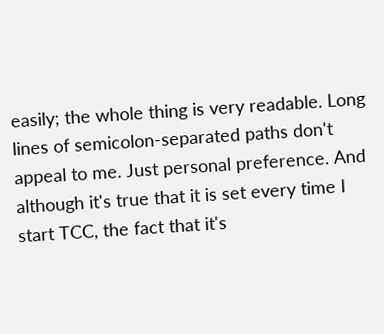easily; the whole thing is very readable. Long lines of semicolon-separated paths don't appeal to me. Just personal preference. And although it's true that it is set every time I start TCC, the fact that it's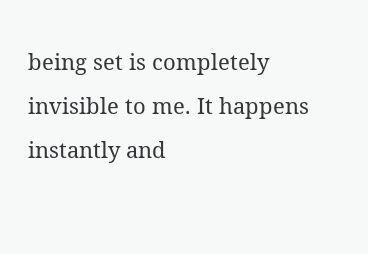being set is completely invisible to me. It happens instantly and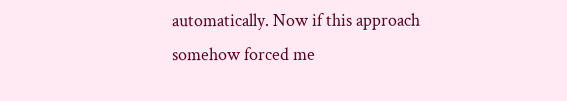automatically. Now if this approach somehow forced me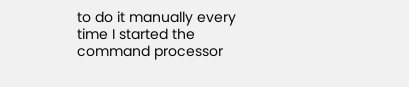to do it manually every time I started the command processor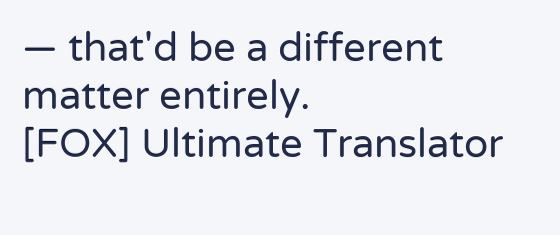— that'd be a different matter entirely.
[FOX] Ultimate Translator